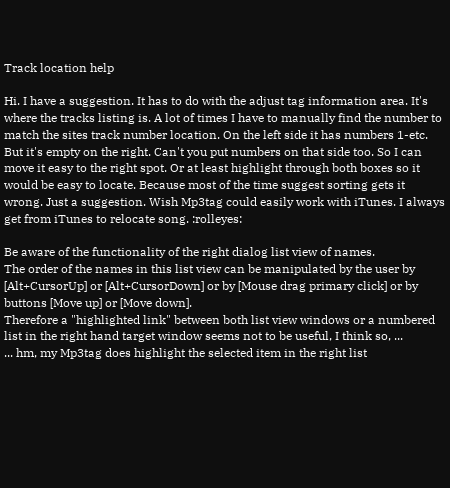Track location help

Hi. I have a suggestion. It has to do with the adjust tag information area. It's where the tracks listing is. A lot of times I have to manually find the number to match the sites track number location. On the left side it has numbers 1-etc. But it's empty on the right. Can't you put numbers on that side too. So I can move it easy to the right spot. Or at least highlight through both boxes so it would be easy to locate. Because most of the time suggest sorting gets it wrong. Just a suggestion. Wish Mp3tag could easily work with iTunes. I always get from iTunes to relocate song. :rolleyes:

Be aware of the functionality of the right dialog list view of names.
The order of the names in this list view can be manipulated by the user by [Alt+CursorUp] or [Alt+CursorDown] or by [Mouse drag primary click] or by buttons [Move up] or [Move down].
Therefore a "highlighted link" between both list view windows or a numbered list in the right hand target window seems not to be useful, I think so, ...
... hm, my Mp3tag does highlight the selected item in the right list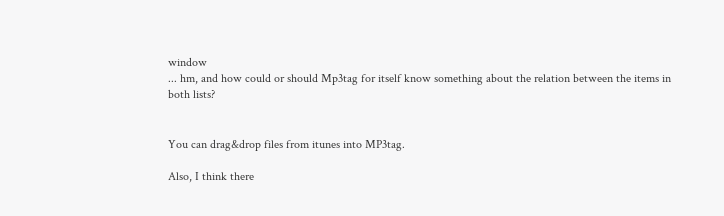window
... hm, and how could or should Mp3tag for itself know something about the relation between the items in both lists?


You can drag&drop files from itunes into MP3tag.

Also, I think there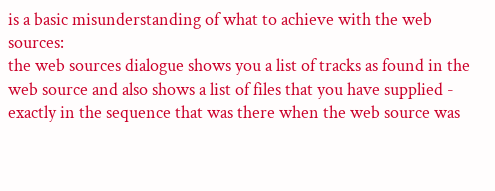is a basic misunderstanding of what to achieve with the web sources:
the web sources dialogue shows you a list of tracks as found in the web source and also shows a list of files that you have supplied - exactly in the sequence that was there when the web source was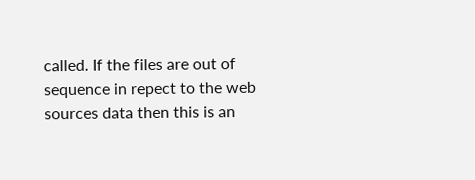called. If the files are out of sequence in repect to the web sources data then this is an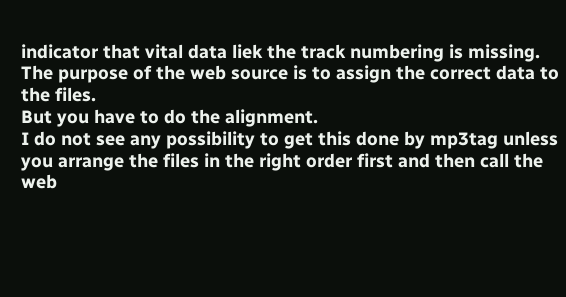indicator that vital data liek the track numbering is missing.
The purpose of the web source is to assign the correct data to the files.
But you have to do the alignment.
I do not see any possibility to get this done by mp3tag unless you arrange the files in the right order first and then call the web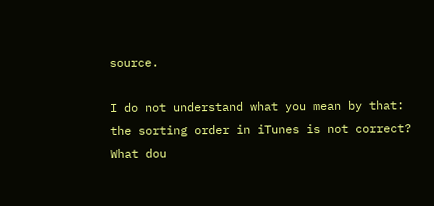source.

I do not understand what you mean by that: the sorting order in iTunes is not correct? What dou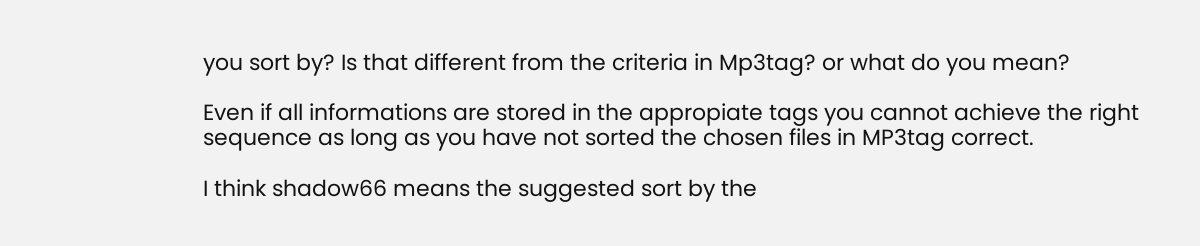you sort by? Is that different from the criteria in Mp3tag? or what do you mean?

Even if all informations are stored in the appropiate tags you cannot achieve the right sequence as long as you have not sorted the chosen files in MP3tag correct.

I think shadow66 means the suggested sort by the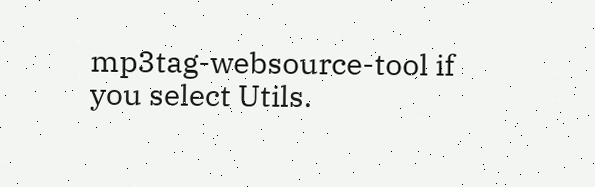mp3tag-websource-tool if you select Utils.